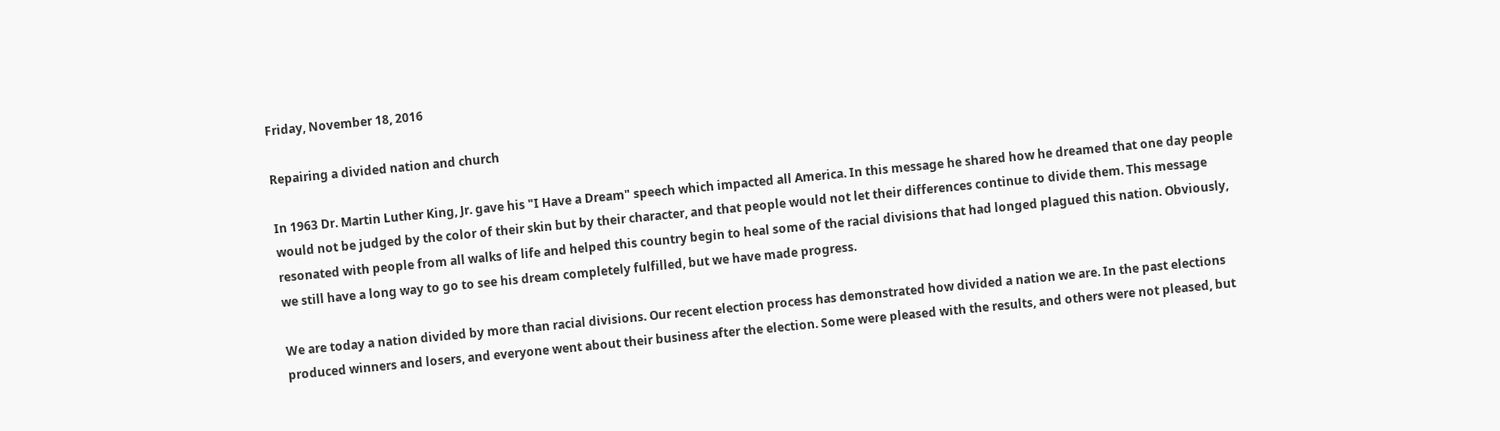Friday, November 18, 2016

Repairing a divided nation and church

In 1963 Dr. Martin Luther King, Jr. gave his "I Have a Dream" speech which impacted all America. In this message he shared how he dreamed that one day people would not be judged by the color of their skin but by their character, and that people would not let their differences continue to divide them. This message resonated with people from all walks of life and helped this country begin to heal some of the racial divisions that had longed plagued this nation. Obviously, we still have a long way to go to see his dream completely fulfilled, but we have made progress.

We are today a nation divided by more than racial divisions. Our recent election process has demonstrated how divided a nation we are. In the past elections produced winners and losers, and everyone went about their business after the election. Some were pleased with the results, and others were not pleased, but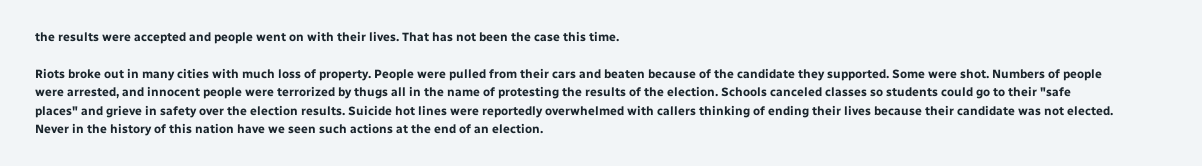the results were accepted and people went on with their lives. That has not been the case this time.

Riots broke out in many cities with much loss of property. People were pulled from their cars and beaten because of the candidate they supported. Some were shot. Numbers of people were arrested, and innocent people were terrorized by thugs all in the name of protesting the results of the election. Schools canceled classes so students could go to their "safe places" and grieve in safety over the election results. Suicide hot lines were reportedly overwhelmed with callers thinking of ending their lives because their candidate was not elected. Never in the history of this nation have we seen such actions at the end of an election.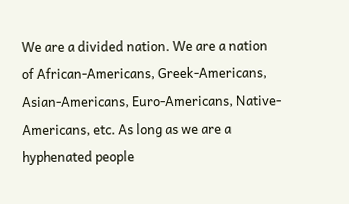We are a divided nation. We are a nation of African-Americans, Greek-Americans, Asian-Americans, Euro-Americans, Native-Americans, etc. As long as we are a hyphenated people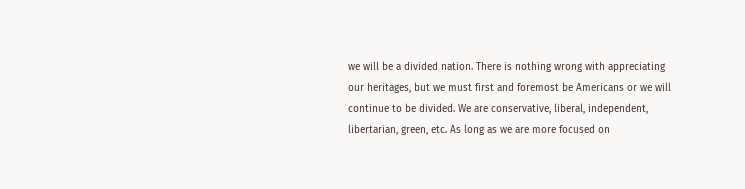we will be a divided nation. There is nothing wrong with appreciating our heritages, but we must first and foremost be Americans or we will continue to be divided. We are conservative, liberal, independent, libertarian, green, etc. As long as we are more focused on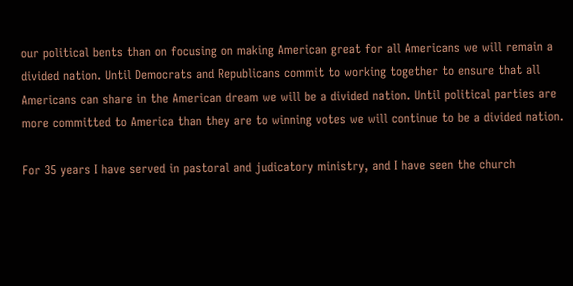our political bents than on focusing on making American great for all Americans we will remain a divided nation. Until Democrats and Republicans commit to working together to ensure that all Americans can share in the American dream we will be a divided nation. Until political parties are more committed to America than they are to winning votes we will continue to be a divided nation.

For 35 years I have served in pastoral and judicatory ministry, and I have seen the church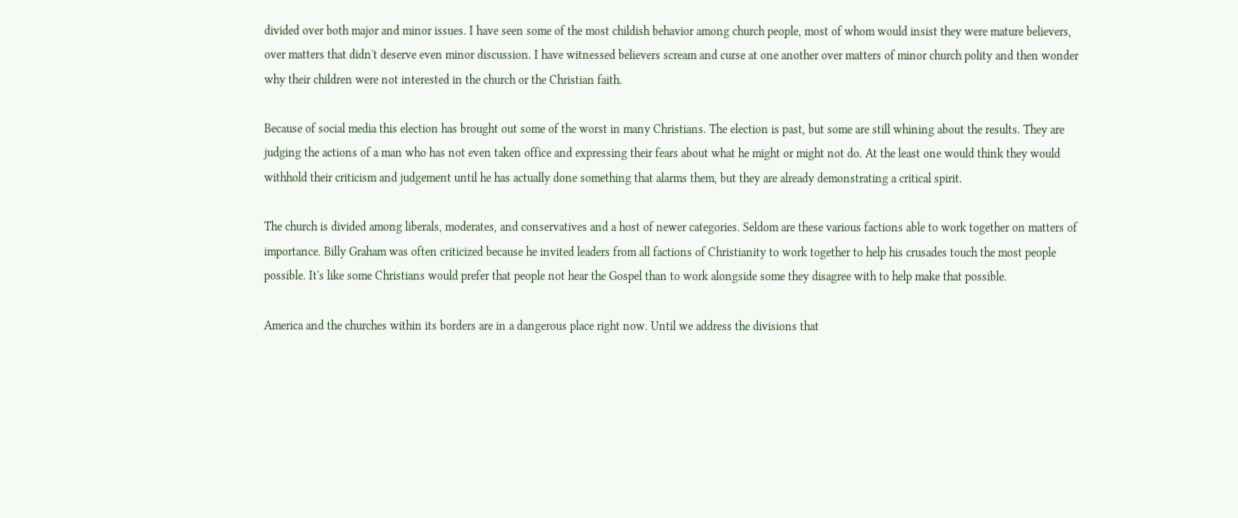divided over both major and minor issues. I have seen some of the most childish behavior among church people, most of whom would insist they were mature believers, over matters that didn't deserve even minor discussion. I have witnessed believers scream and curse at one another over matters of minor church polity and then wonder why their children were not interested in the church or the Christian faith.

Because of social media this election has brought out some of the worst in many Christians. The election is past, but some are still whining about the results. They are judging the actions of a man who has not even taken office and expressing their fears about what he might or might not do. At the least one would think they would withhold their criticism and judgement until he has actually done something that alarms them, but they are already demonstrating a critical spirit.

The church is divided among liberals, moderates, and conservatives and a host of newer categories. Seldom are these various factions able to work together on matters of importance. Billy Graham was often criticized because he invited leaders from all factions of Christianity to work together to help his crusades touch the most people possible. It's like some Christians would prefer that people not hear the Gospel than to work alongside some they disagree with to help make that possible.

America and the churches within its borders are in a dangerous place right now. Until we address the divisions that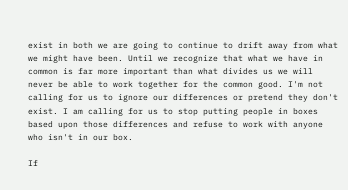exist in both we are going to continue to drift away from what we might have been. Until we recognize that what we have in common is far more important than what divides us we will never be able to work together for the common good. I'm not calling for us to ignore our differences or pretend they don't exist. I am calling for us to stop putting people in boxes based upon those differences and refuse to work with anyone who isn't in our box.

If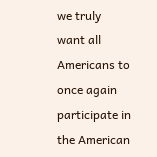we truly want all Americans to once again participate in the American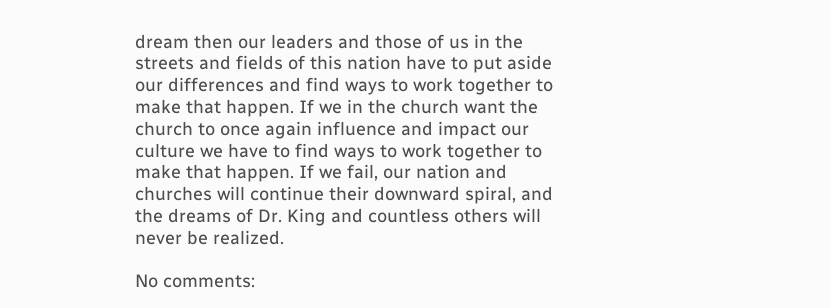dream then our leaders and those of us in the streets and fields of this nation have to put aside our differences and find ways to work together to make that happen. If we in the church want the church to once again influence and impact our culture we have to find ways to work together to make that happen. If we fail, our nation and churches will continue their downward spiral, and the dreams of Dr. King and countless others will never be realized.

No comments: